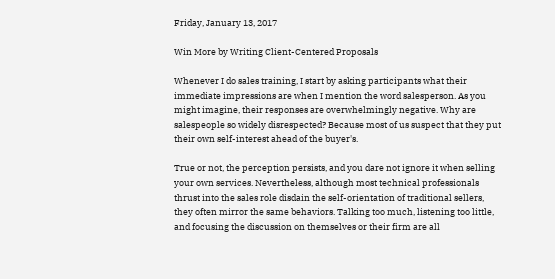Friday, January 13, 2017

Win More by Writing Client-Centered Proposals

Whenever I do sales training, I start by asking participants what their immediate impressions are when I mention the word salesperson. As you might imagine, their responses are overwhelmingly negative. Why are salespeople so widely disrespected? Because most of us suspect that they put their own self-interest ahead of the buyer's.

True or not, the perception persists, and you dare not ignore it when selling your own services. Nevertheless, although most technical professionals thrust into the sales role disdain the self-orientation of traditional sellers, they often mirror the same behaviors. Talking too much, listening too little, and focusing the discussion on themselves or their firm are all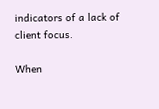indicators of a lack of client focus.

When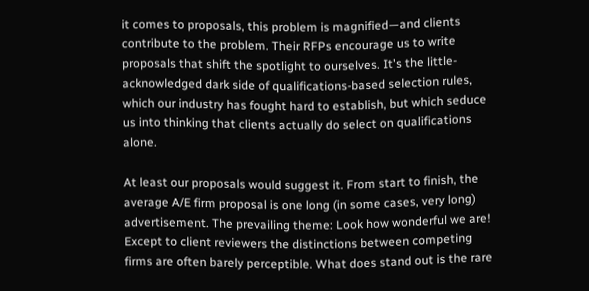it comes to proposals, this problem is magnified—and clients contribute to the problem. Their RFPs encourage us to write proposals that shift the spotlight to ourselves. It's the little-acknowledged dark side of qualifications-based selection rules, which our industry has fought hard to establish, but which seduce us into thinking that clients actually do select on qualifications alone.

At least our proposals would suggest it. From start to finish, the average A/E firm proposal is one long (in some cases, very long) advertisement. The prevailing theme: Look how wonderful we are! Except to client reviewers the distinctions between competing firms are often barely perceptible. What does stand out is the rare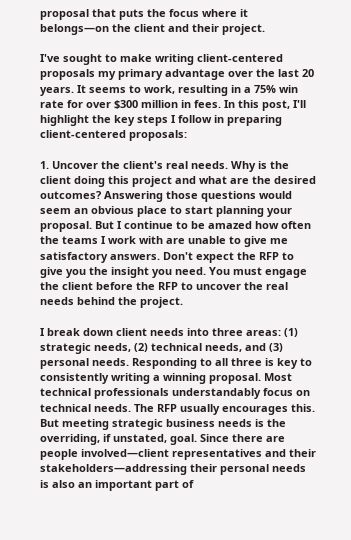proposal that puts the focus where it belongs—on the client and their project.

I've sought to make writing client-centered proposals my primary advantage over the last 20 years. It seems to work, resulting in a 75% win rate for over $300 million in fees. In this post, I'll highlight the key steps I follow in preparing client-centered proposals:

1. Uncover the client's real needs. Why is the client doing this project and what are the desired outcomes? Answering those questions would seem an obvious place to start planning your proposal. But I continue to be amazed how often the teams I work with are unable to give me satisfactory answers. Don't expect the RFP to give you the insight you need. You must engage the client before the RFP to uncover the real needs behind the project.

I break down client needs into three areas: (1) strategic needs, (2) technical needs, and (3) personal needs. Responding to all three is key to consistently writing a winning proposal. Most technical professionals understandably focus on technical needs. The RFP usually encourages this. But meeting strategic business needs is the overriding, if unstated, goal. Since there are people involved—client representatives and their stakeholders—addressing their personal needs is also an important part of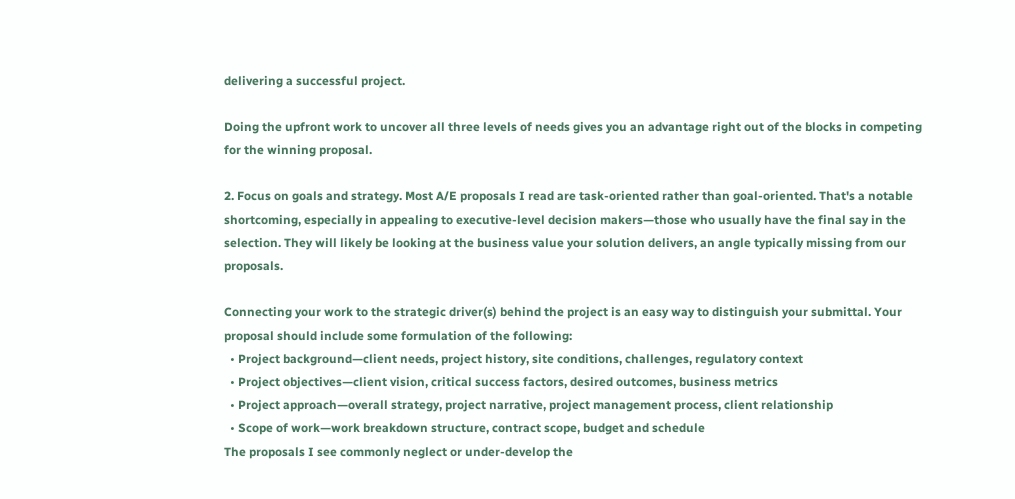delivering a successful project.

Doing the upfront work to uncover all three levels of needs gives you an advantage right out of the blocks in competing for the winning proposal.

2. Focus on goals and strategy. Most A/E proposals I read are task-oriented rather than goal-oriented. That's a notable shortcoming, especially in appealing to executive-level decision makers—those who usually have the final say in the selection. They will likely be looking at the business value your solution delivers, an angle typically missing from our proposals.

Connecting your work to the strategic driver(s) behind the project is an easy way to distinguish your submittal. Your proposal should include some formulation of the following:
  • Project background—client needs, project history, site conditions, challenges, regulatory context
  • Project objectives—client vision, critical success factors, desired outcomes, business metrics
  • Project approach—overall strategy, project narrative, project management process, client relationship
  • Scope of work—work breakdown structure, contract scope, budget and schedule
The proposals I see commonly neglect or under-develop the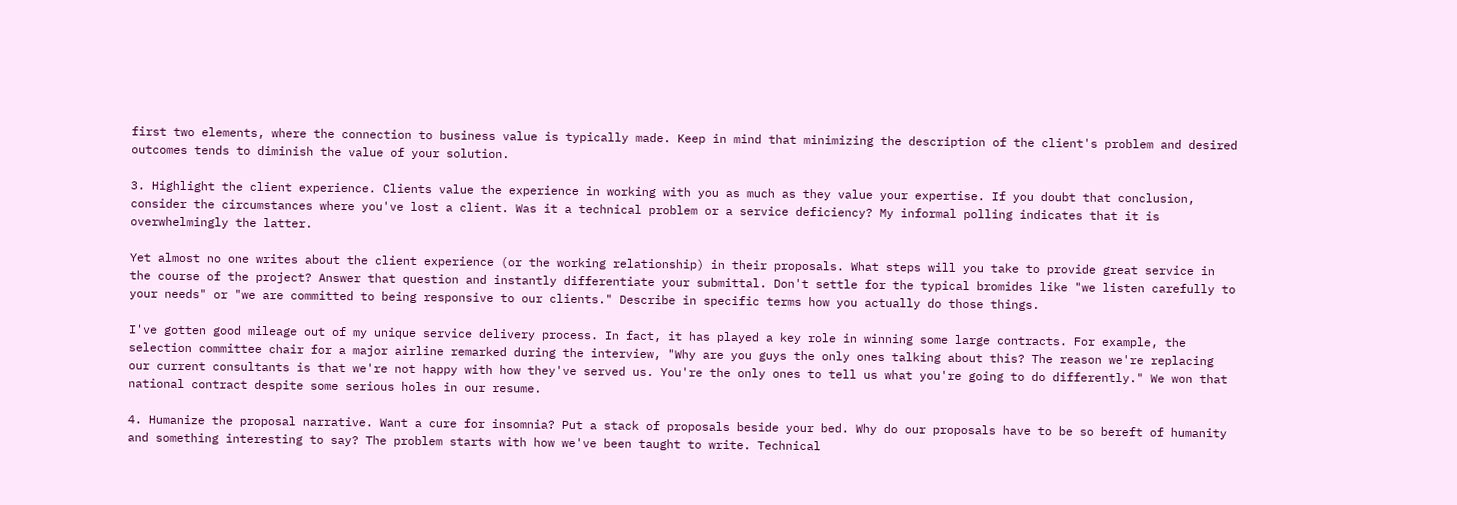first two elements, where the connection to business value is typically made. Keep in mind that minimizing the description of the client's problem and desired outcomes tends to diminish the value of your solution.

3. Highlight the client experience. Clients value the experience in working with you as much as they value your expertise. If you doubt that conclusion, consider the circumstances where you've lost a client. Was it a technical problem or a service deficiency? My informal polling indicates that it is overwhelmingly the latter.

Yet almost no one writes about the client experience (or the working relationship) in their proposals. What steps will you take to provide great service in the course of the project? Answer that question and instantly differentiate your submittal. Don't settle for the typical bromides like "we listen carefully to your needs" or "we are committed to being responsive to our clients." Describe in specific terms how you actually do those things.

I've gotten good mileage out of my unique service delivery process. In fact, it has played a key role in winning some large contracts. For example, the selection committee chair for a major airline remarked during the interview, "Why are you guys the only ones talking about this? The reason we're replacing our current consultants is that we're not happy with how they've served us. You're the only ones to tell us what you're going to do differently." We won that national contract despite some serious holes in our resume.

4. Humanize the proposal narrative. Want a cure for insomnia? Put a stack of proposals beside your bed. Why do our proposals have to be so bereft of humanity and something interesting to say? The problem starts with how we've been taught to write. Technical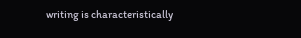writing is characteristically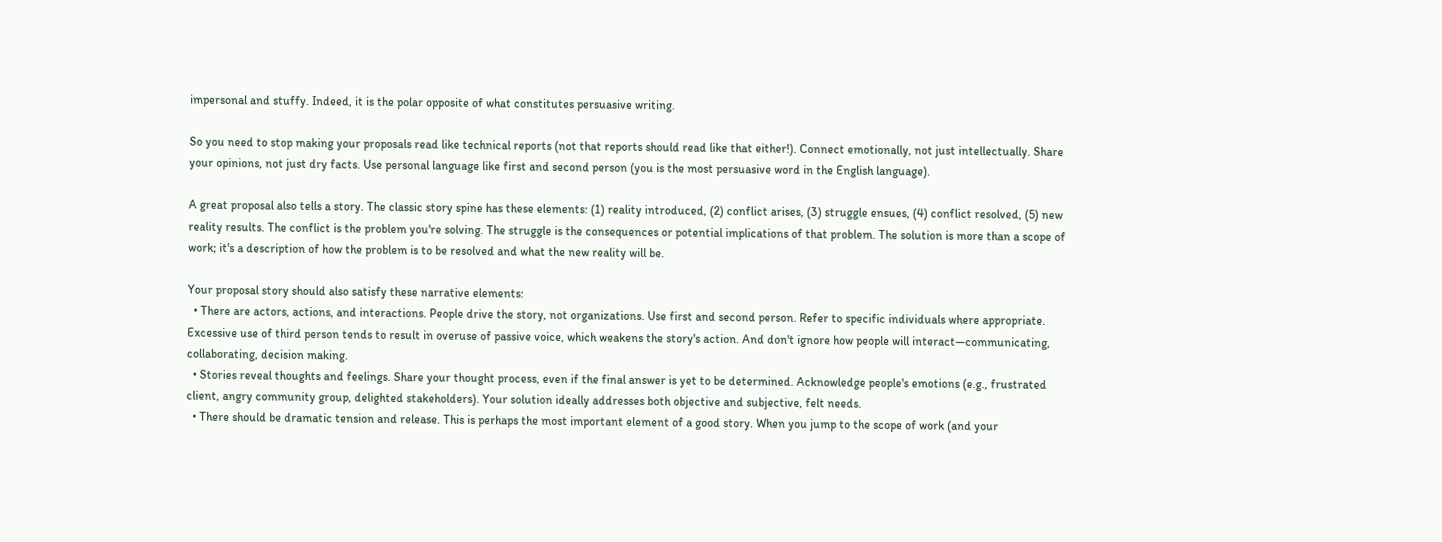impersonal and stuffy. Indeed, it is the polar opposite of what constitutes persuasive writing.

So you need to stop making your proposals read like technical reports (not that reports should read like that either!). Connect emotionally, not just intellectually. Share your opinions, not just dry facts. Use personal language like first and second person (you is the most persuasive word in the English language).

A great proposal also tells a story. The classic story spine has these elements: (1) reality introduced, (2) conflict arises, (3) struggle ensues, (4) conflict resolved, (5) new reality results. The conflict is the problem you're solving. The struggle is the consequences or potential implications of that problem. The solution is more than a scope of work; it's a description of how the problem is to be resolved and what the new reality will be.

Your proposal story should also satisfy these narrative elements:
  • There are actors, actions, and interactions. People drive the story, not organizations. Use first and second person. Refer to specific individuals where appropriate. Excessive use of third person tends to result in overuse of passive voice, which weakens the story's action. And don't ignore how people will interact—communicating, collaborating, decision making.
  • Stories reveal thoughts and feelings. Share your thought process, even if the final answer is yet to be determined. Acknowledge people's emotions (e.g., frustrated client, angry community group, delighted stakeholders). Your solution ideally addresses both objective and subjective, felt needs.
  • There should be dramatic tension and release. This is perhaps the most important element of a good story. When you jump to the scope of work (and your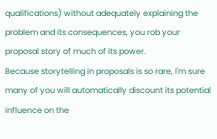qualifications) without adequately explaining the problem and its consequences, you rob your proposal story of much of its power.
Because storytelling in proposals is so rare, I'm sure many of you will automatically discount its potential influence on the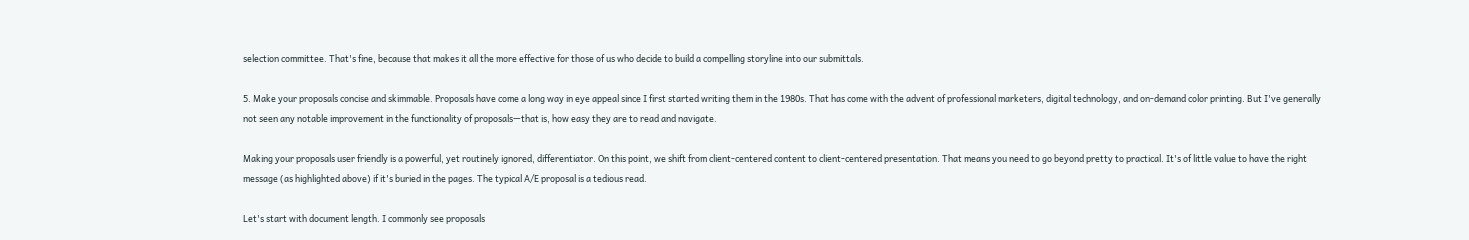selection committee. That's fine, because that makes it all the more effective for those of us who decide to build a compelling storyline into our submittals.

5. Make your proposals concise and skimmable. Proposals have come a long way in eye appeal since I first started writing them in the 1980s. That has come with the advent of professional marketers, digital technology, and on-demand color printing. But I've generally not seen any notable improvement in the functionality of proposals—that is, how easy they are to read and navigate.

Making your proposals user friendly is a powerful, yet routinely ignored, differentiator. On this point, we shift from client-centered content to client-centered presentation. That means you need to go beyond pretty to practical. It's of little value to have the right message (as highlighted above) if it's buried in the pages. The typical A/E proposal is a tedious read.

Let's start with document length. I commonly see proposals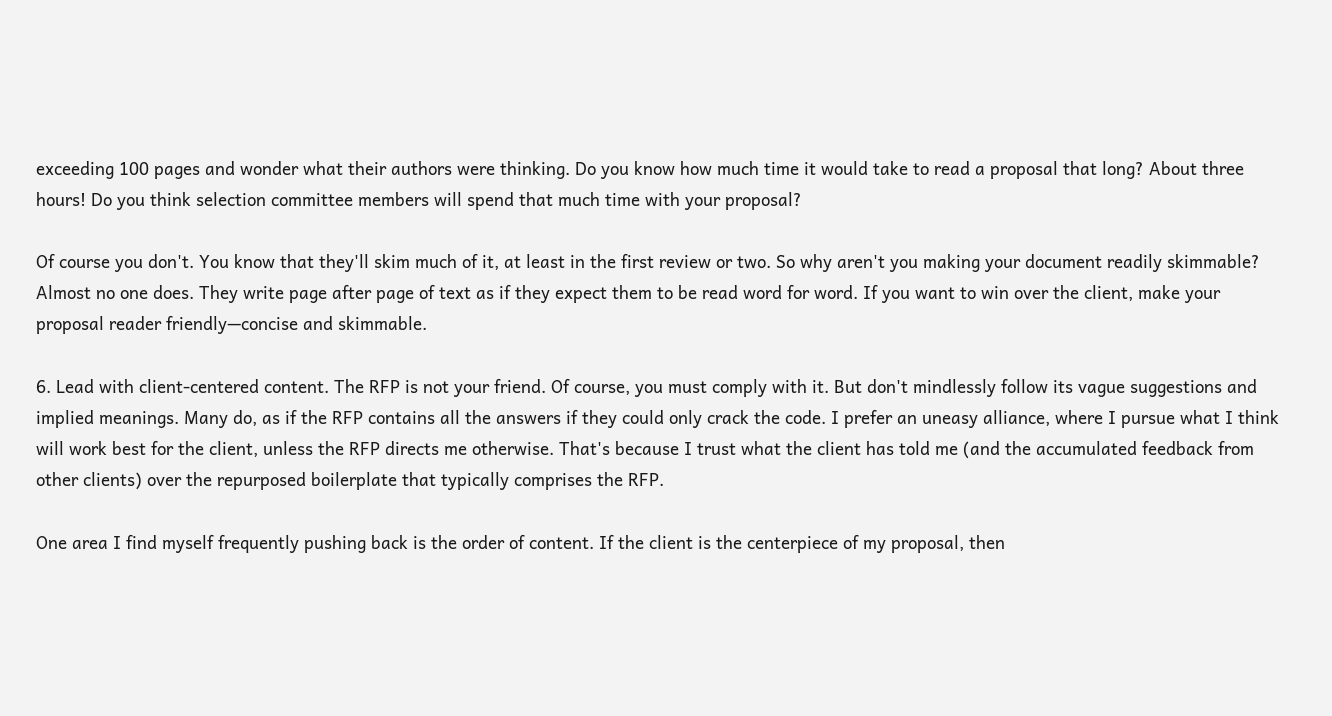exceeding 100 pages and wonder what their authors were thinking. Do you know how much time it would take to read a proposal that long? About three hours! Do you think selection committee members will spend that much time with your proposal?

Of course you don't. You know that they'll skim much of it, at least in the first review or two. So why aren't you making your document readily skimmable? Almost no one does. They write page after page of text as if they expect them to be read word for word. If you want to win over the client, make your proposal reader friendly—concise and skimmable.

6. Lead with client-centered content. The RFP is not your friend. Of course, you must comply with it. But don't mindlessly follow its vague suggestions and implied meanings. Many do, as if the RFP contains all the answers if they could only crack the code. I prefer an uneasy alliance, where I pursue what I think will work best for the client, unless the RFP directs me otherwise. That's because I trust what the client has told me (and the accumulated feedback from other clients) over the repurposed boilerplate that typically comprises the RFP.

One area I find myself frequently pushing back is the order of content. If the client is the centerpiece of my proposal, then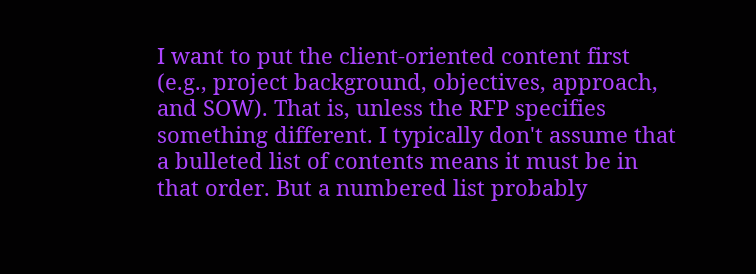I want to put the client-oriented content first (e.g., project background, objectives, approach, and SOW). That is, unless the RFP specifies something different. I typically don't assume that a bulleted list of contents means it must be in that order. But a numbered list probably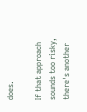does.

If that approach sounds too risky, there's another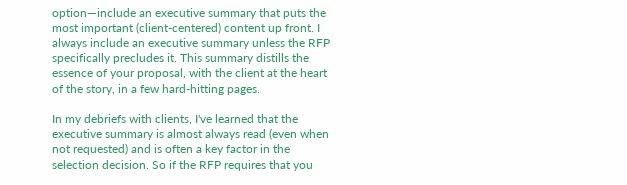option—include an executive summary that puts the most important (client-centered) content up front. I always include an executive summary unless the RFP specifically precludes it. This summary distills the essence of your proposal, with the client at the heart of the story, in a few hard-hitting pages.

In my debriefs with clients, I've learned that the executive summary is almost always read (even when not requested) and is often a key factor in the selection decision. So if the RFP requires that you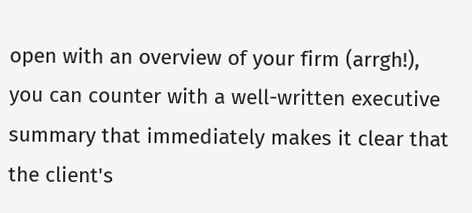open with an overview of your firm (arrgh!), you can counter with a well-written executive summary that immediately makes it clear that the client's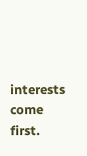interests come first.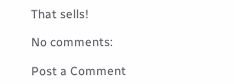That sells!

No comments:

Post a Comment